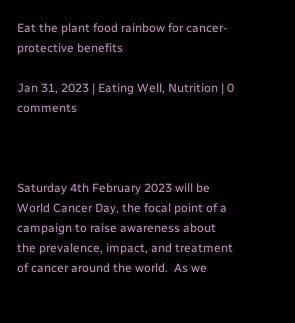Eat the plant food rainbow for cancer-protective benefits

Jan 31, 2023 | Eating Well, Nutrition | 0 comments



Saturday 4th February 2023 will be World Cancer Day, the focal point of a campaign to raise awareness about the prevalence, impact, and treatment of cancer around the world.  As we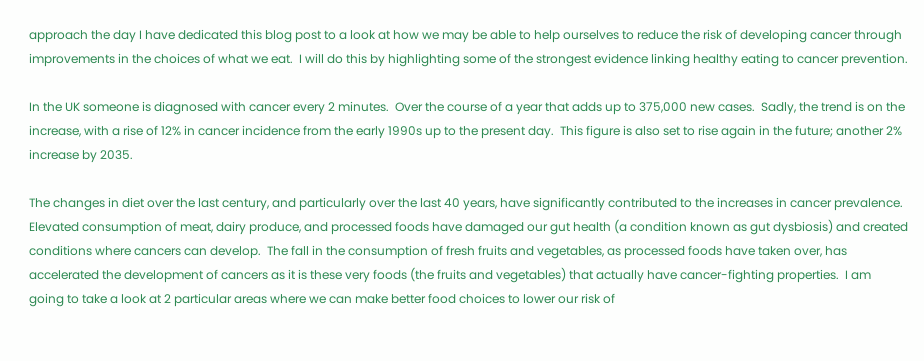approach the day I have dedicated this blog post to a look at how we may be able to help ourselves to reduce the risk of developing cancer through improvements in the choices of what we eat.  I will do this by highlighting some of the strongest evidence linking healthy eating to cancer prevention.

In the UK someone is diagnosed with cancer every 2 minutes.  Over the course of a year that adds up to 375,000 new cases.  Sadly, the trend is on the increase, with a rise of 12% in cancer incidence from the early 1990s up to the present day.  This figure is also set to rise again in the future; another 2% increase by 2035.

The changes in diet over the last century, and particularly over the last 40 years, have significantly contributed to the increases in cancer prevalence.  Elevated consumption of meat, dairy produce, and processed foods have damaged our gut health (a condition known as gut dysbiosis) and created conditions where cancers can develop.  The fall in the consumption of fresh fruits and vegetables, as processed foods have taken over, has accelerated the development of cancers as it is these very foods (the fruits and vegetables) that actually have cancer-fighting properties.  I am going to take a look at 2 particular areas where we can make better food choices to lower our risk of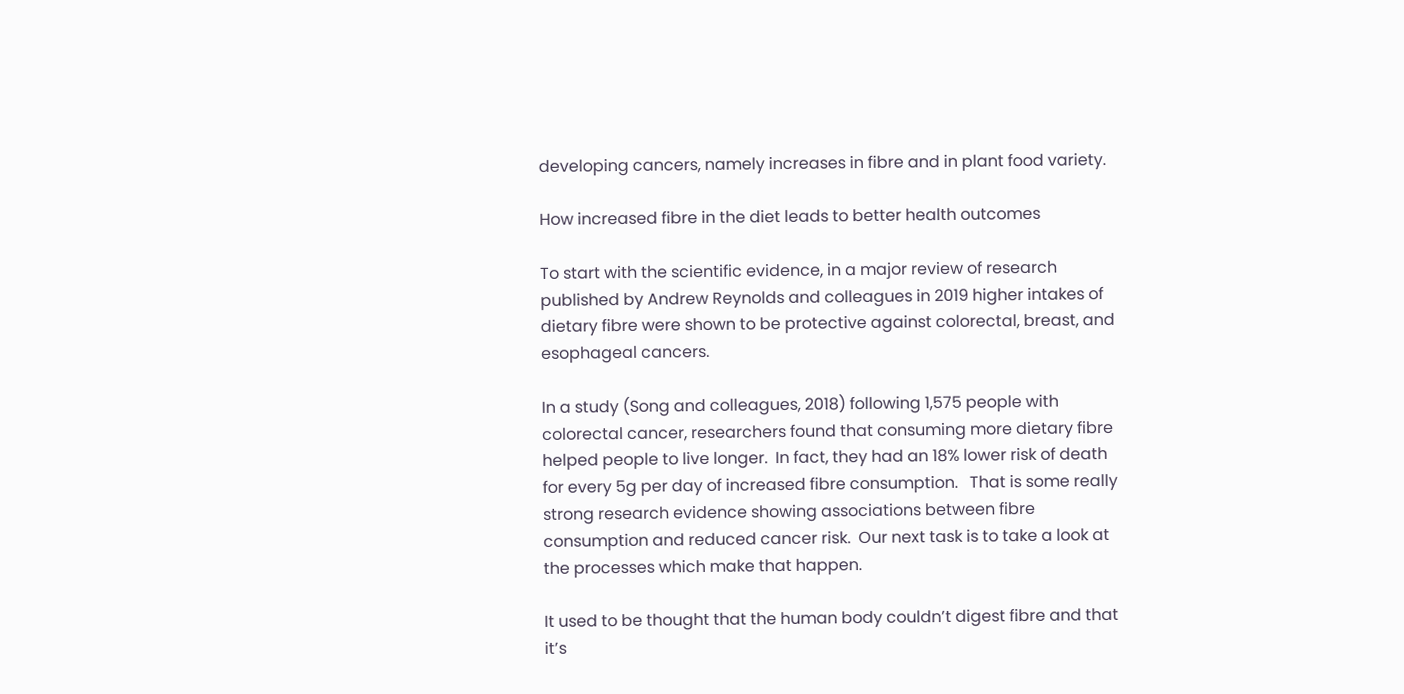developing cancers, namely increases in fibre and in plant food variety.

How increased fibre in the diet leads to better health outcomes

To start with the scientific evidence, in a major review of research published by Andrew Reynolds and colleagues in 2019 higher intakes of dietary fibre were shown to be protective against colorectal, breast, and esophageal cancers.

In a study (Song and colleagues, 2018) following 1,575 people with colorectal cancer, researchers found that consuming more dietary fibre helped people to live longer.  In fact, they had an 18% lower risk of death for every 5g per day of increased fibre consumption.   That is some really strong research evidence showing associations between fibre consumption and reduced cancer risk.  Our next task is to take a look at the processes which make that happen.

It used to be thought that the human body couldn’t digest fibre and that it’s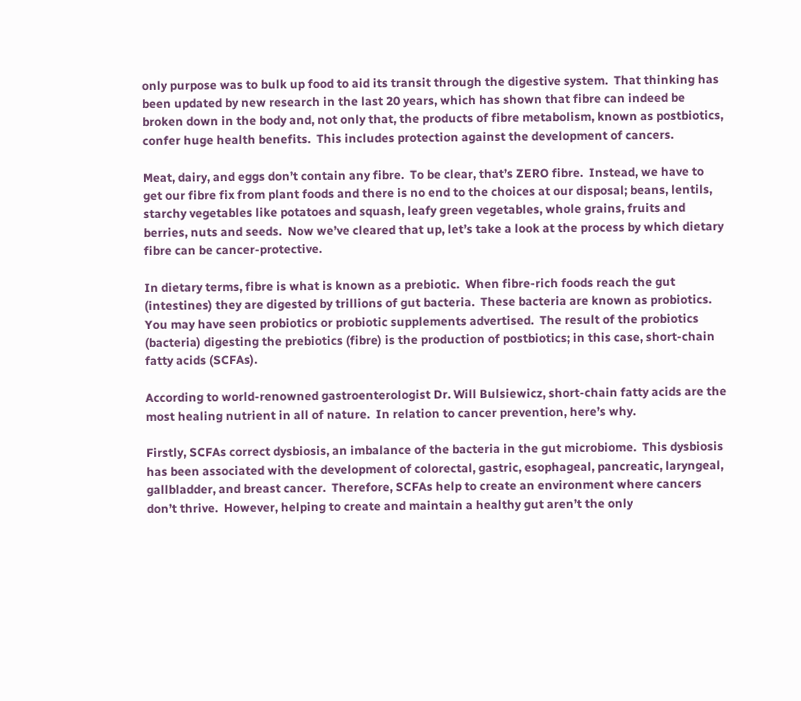only purpose was to bulk up food to aid its transit through the digestive system.  That thinking has been updated by new research in the last 20 years, which has shown that fibre can indeed be broken down in the body and, not only that, the products of fibre metabolism, known as postbiotics, confer huge health benefits.  This includes protection against the development of cancers.

Meat, dairy, and eggs don’t contain any fibre.  To be clear, that’s ZERO fibre.  Instead, we have to get our fibre fix from plant foods and there is no end to the choices at our disposal; beans, lentils, starchy vegetables like potatoes and squash, leafy green vegetables, whole grains, fruits and berries, nuts and seeds.  Now we’ve cleared that up, let’s take a look at the process by which dietary fibre can be cancer-protective.

In dietary terms, fibre is what is known as a prebiotic.  When fibre-rich foods reach the gut (intestines) they are digested by trillions of gut bacteria.  These bacteria are known as probiotics.  You may have seen probiotics or probiotic supplements advertised.  The result of the probiotics (bacteria) digesting the prebiotics (fibre) is the production of postbiotics; in this case, short-chain fatty acids (SCFAs).

According to world-renowned gastroenterologist Dr. Will Bulsiewicz, short-chain fatty acids are the most healing nutrient in all of nature.  In relation to cancer prevention, here’s why.

Firstly, SCFAs correct dysbiosis, an imbalance of the bacteria in the gut microbiome.  This dysbiosis has been associated with the development of colorectal, gastric, esophageal, pancreatic, laryngeal, gallbladder, and breast cancer.  Therefore, SCFAs help to create an environment where cancers don’t thrive.  However, helping to create and maintain a healthy gut aren’t the only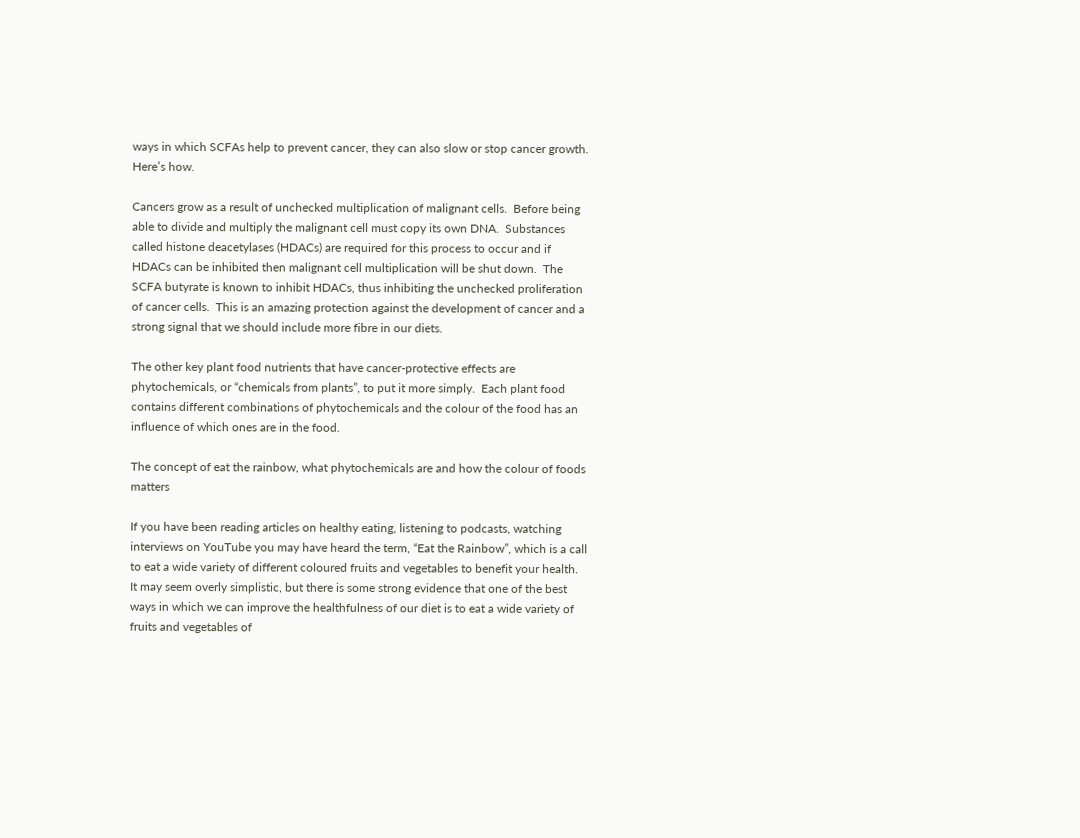ways in which SCFAs help to prevent cancer, they can also slow or stop cancer growth.  Here’s how.

Cancers grow as a result of unchecked multiplication of malignant cells.  Before being able to divide and multiply the malignant cell must copy its own DNA.  Substances called histone deacetylases (HDACs) are required for this process to occur and if HDACs can be inhibited then malignant cell multiplication will be shut down.  The SCFA butyrate is known to inhibit HDACs, thus inhibiting the unchecked proliferation of cancer cells.  This is an amazing protection against the development of cancer and a strong signal that we should include more fibre in our diets.

The other key plant food nutrients that have cancer-protective effects are phytochemicals, or “chemicals from plants”, to put it more simply.  Each plant food contains different combinations of phytochemicals and the colour of the food has an influence of which ones are in the food.

The concept of eat the rainbow, what phytochemicals are and how the colour of foods matters

If you have been reading articles on healthy eating, listening to podcasts, watching interviews on YouTube you may have heard the term, “Eat the Rainbow”, which is a call to eat a wide variety of different coloured fruits and vegetables to benefit your health.  It may seem overly simplistic, but there is some strong evidence that one of the best ways in which we can improve the healthfulness of our diet is to eat a wide variety of fruits and vegetables of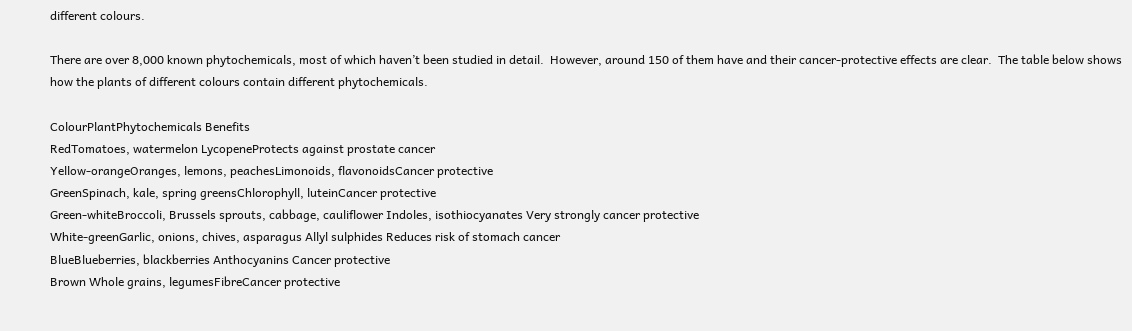different colours.

There are over 8,000 known phytochemicals, most of which haven’t been studied in detail.  However, around 150 of them have and their cancer-protective effects are clear.  The table below shows how the plants of different colours contain different phytochemicals.

ColourPlantPhytochemicals Benefits
RedTomatoes, watermelon LycopeneProtects against prostate cancer
Yellow-orangeOranges, lemons, peachesLimonoids, flavonoidsCancer protective
GreenSpinach, kale, spring greensChlorophyll, luteinCancer protective
Green-whiteBroccoli, Brussels sprouts, cabbage, cauliflower Indoles, isothiocyanates Very strongly cancer protective
White-greenGarlic, onions, chives, asparagus Allyl sulphides Reduces risk of stomach cancer
BlueBlueberries, blackberries Anthocyanins Cancer protective
Brown Whole grains, legumesFibreCancer protective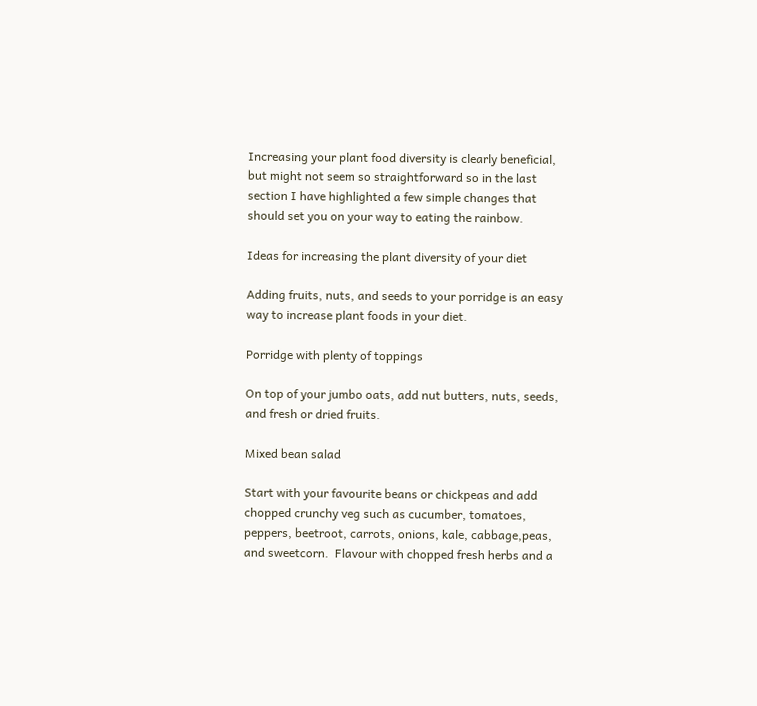Increasing your plant food diversity is clearly beneficial, but might not seem so straightforward so in the last section I have highlighted a few simple changes that should set you on your way to eating the rainbow.

Ideas for increasing the plant diversity of your diet

Adding fruits, nuts, and seeds to your porridge is an easy way to increase plant foods in your diet.

Porridge with plenty of toppings

On top of your jumbo oats, add nut butters, nuts, seeds, and fresh or dried fruits.

Mixed bean salad

Start with your favourite beans or chickpeas and add chopped crunchy veg such as cucumber, tomatoes, peppers, beetroot, carrots, onions, kale, cabbage,peas, and sweetcorn.  Flavour with chopped fresh herbs and a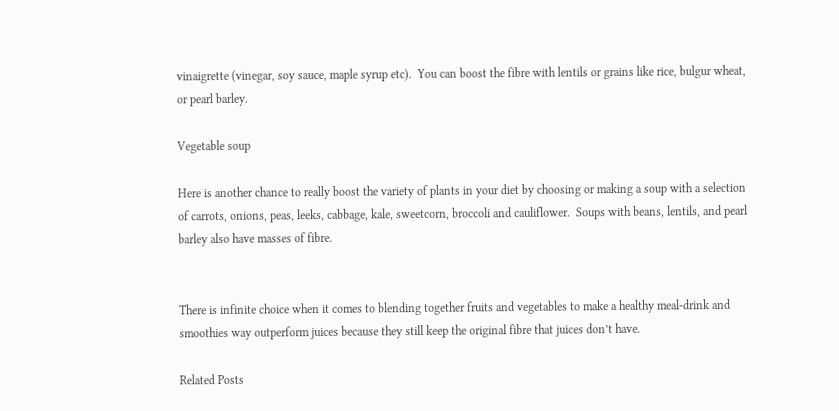vinaigrette (vinegar, soy sauce, maple syrup etc).  You can boost the fibre with lentils or grains like rice, bulgur wheat, or pearl barley.

Vegetable soup

Here is another chance to really boost the variety of plants in your diet by choosing or making a soup with a selection of carrots, onions, peas, leeks, cabbage, kale, sweetcorn, broccoli and cauliflower.  Soups with beans, lentils, and pearl barley also have masses of fibre.


There is infinite choice when it comes to blending together fruits and vegetables to make a healthy meal-drink and smoothies way outperform juices because they still keep the original fibre that juices don’t have.

Related Posts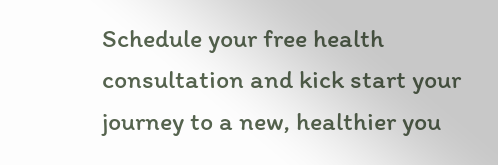Schedule your free health consultation and kick start your journey to a new, healthier you